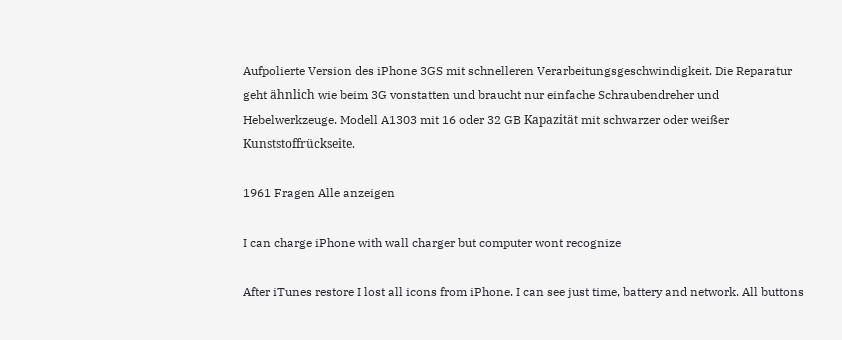Aufpolierte Version des iPhone 3GS mit schnelleren Verarbeitungsgeschwindigkeit. Die Reparatur geht ähnlich wie beim 3G vonstatten und braucht nur einfache Schraubendreher und Hebelwerkzeuge. Modell A1303 mit 16 oder 32 GB Kapazität mit schwarzer oder weißer Kunststoffrückseite.

1961 Fragen Alle anzeigen

I can charge iPhone with wall charger but computer wont recognize

After iTunes restore I lost all icons from iPhone. I can see just time, battery and network. All buttons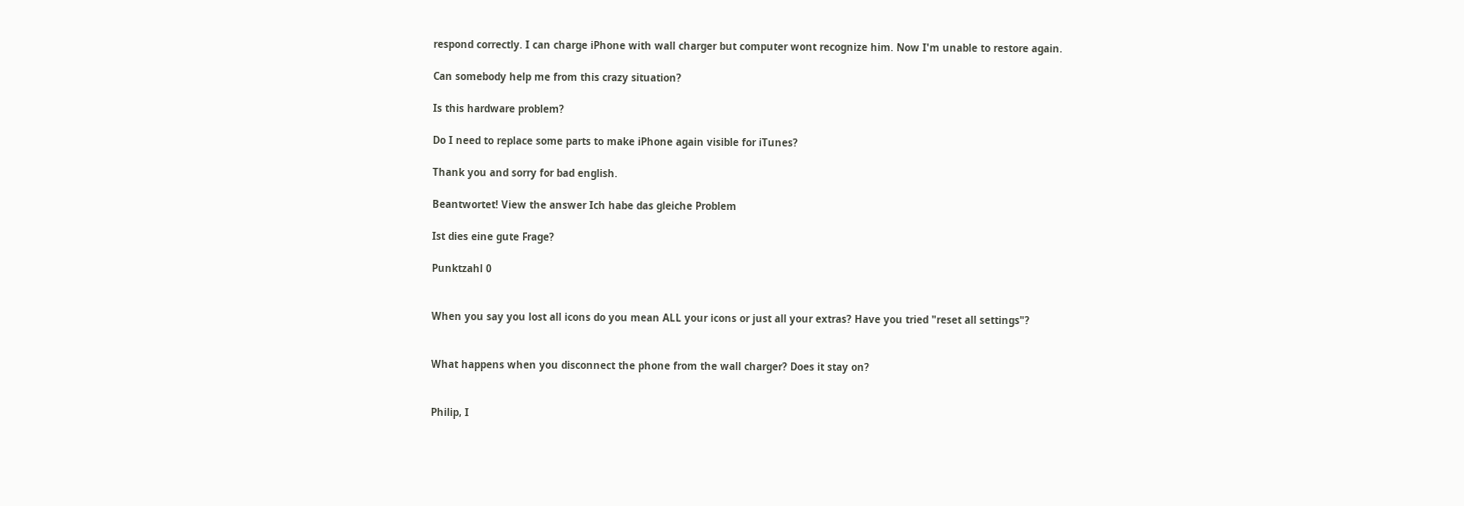respond correctly. I can charge iPhone with wall charger but computer wont recognize him. Now I'm unable to restore again.

Can somebody help me from this crazy situation?

Is this hardware problem?

Do I need to replace some parts to make iPhone again visible for iTunes?

Thank you and sorry for bad english.

Beantwortet! View the answer Ich habe das gleiche Problem

Ist dies eine gute Frage?

Punktzahl 0


When you say you lost all icons do you mean ALL your icons or just all your extras? Have you tried "reset all settings"?


What happens when you disconnect the phone from the wall charger? Does it stay on?


Philip, I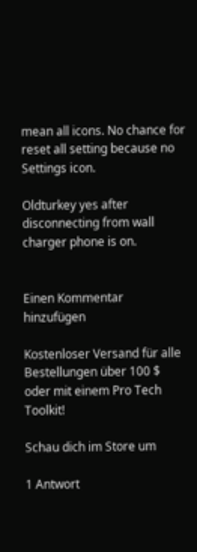mean all icons. No chance for reset all setting because no Settings icon.

Oldturkey yes after disconnecting from wall charger phone is on.


Einen Kommentar hinzufügen

Kostenloser Versand für alle Bestellungen über 100 $ oder mit einem Pro Tech Toolkit!

Schau dich im Store um

1 Antwort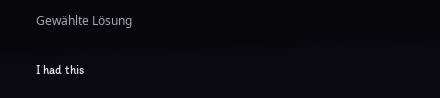Gewählte Lösung

I had this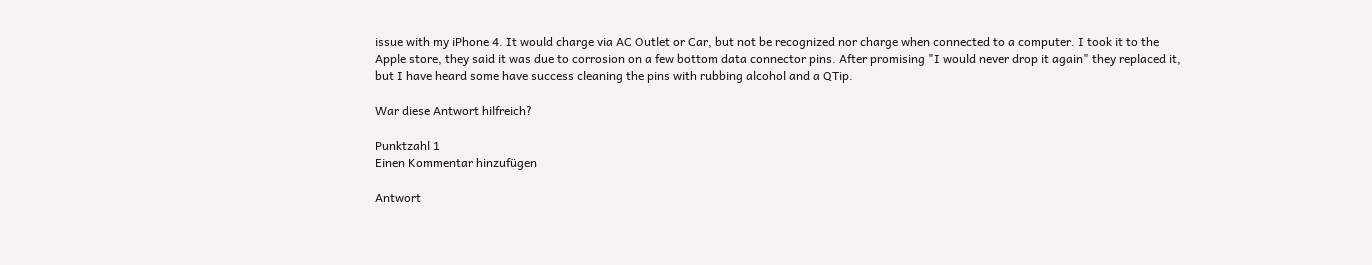issue with my iPhone 4. It would charge via AC Outlet or Car, but not be recognized nor charge when connected to a computer. I took it to the Apple store, they said it was due to corrosion on a few bottom data connector pins. After promising "I would never drop it again" they replaced it, but I have heard some have success cleaning the pins with rubbing alcohol and a QTip.

War diese Antwort hilfreich?

Punktzahl 1
Einen Kommentar hinzufügen

Antwort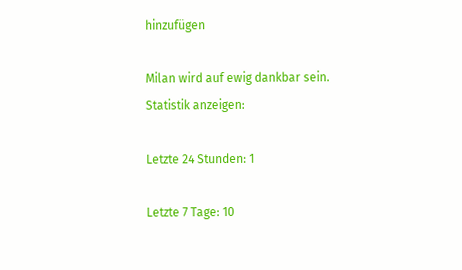hinzufügen

Milan wird auf ewig dankbar sein.
Statistik anzeigen:

Letzte 24 Stunden: 1

Letzte 7 Tage: 10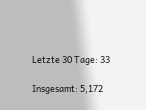Letzte 30 Tage: 33

Insgesamt: 5,172